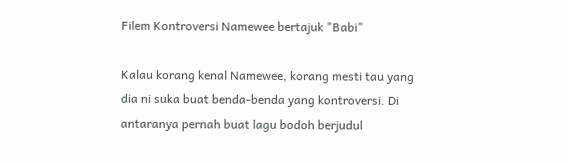Filem Kontroversi Namewee bertajuk "Babi"

Kalau korang kenal Namewee, korang mesti tau yang dia ni suka buat benda-benda yang kontroversi. Di antaranya pernah buat lagu bodoh berjudul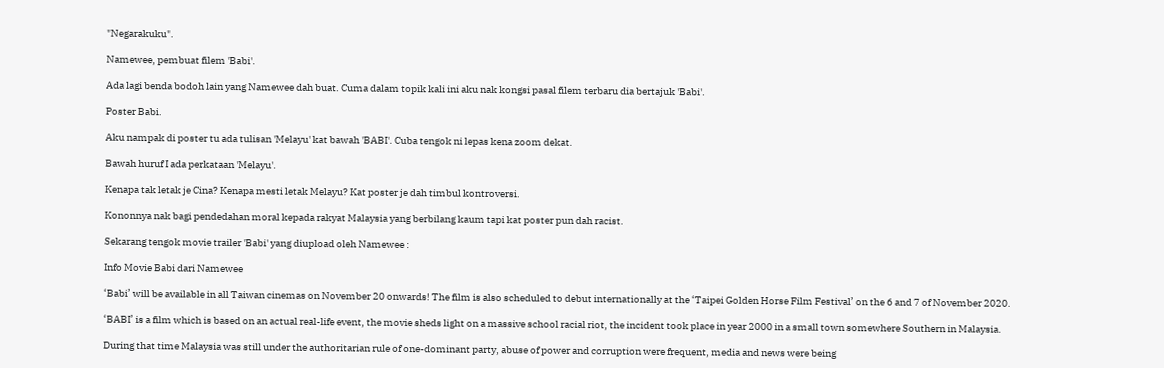"Negarakuku".

Namewee, pembuat filem 'Babi'.

Ada lagi benda bodoh lain yang Namewee dah buat. Cuma dalam topik kali ini aku nak kongsi pasal filem terbaru dia bertajuk 'Babi'.

Poster Babi.

Aku nampak di poster tu ada tulisan 'Melayu' kat bawah 'BABI'. Cuba tengok ni lepas kena zoom dekat.

Bawah huruf I ada perkataan 'Melayu'.

Kenapa tak letak je Cina? Kenapa mesti letak Melayu? Kat poster je dah timbul kontroversi.

Kononnya nak bagi pendedahan moral kepada rakyat Malaysia yang berbilang kaum tapi kat poster pun dah racist.

Sekarang tengok movie trailer 'Babi' yang diupload oleh Namewee :

Info Movie Babi dari Namewee

‘Babi’ will be available in all Taiwan cinemas on November 20 onwards! The film is also scheduled to debut internationally at the ‘Taipei Golden Horse Film Festival’ on the 6 and 7 of November 2020.

‘BABI’ is a film which is based on an actual real-life event, the movie sheds light on a massive school racial riot, the incident took place in year 2000 in a small town somewhere Southern in Malaysia.

During that time Malaysia was still under the authoritarian rule of one-dominant party, abuse of power and corruption were frequent, media and news were being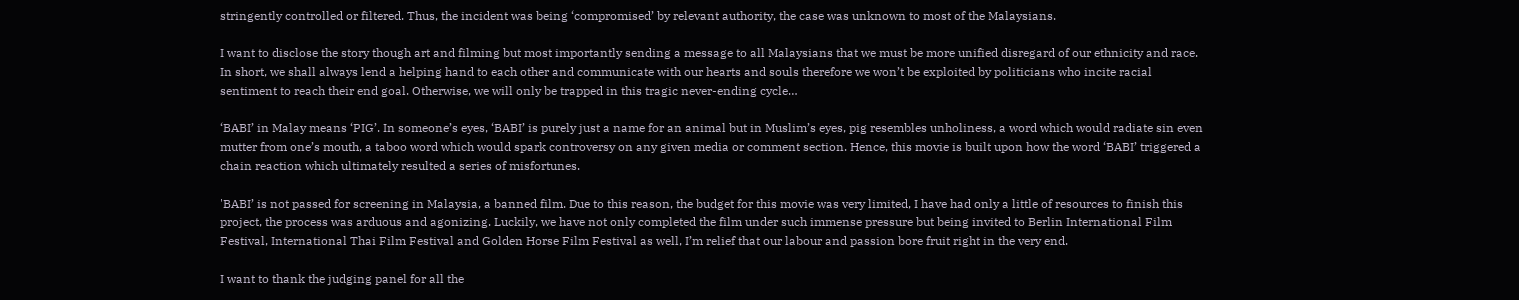stringently controlled or filtered. Thus, the incident was being ‘compromised’ by relevant authority, the case was unknown to most of the Malaysians.

I want to disclose the story though art and filming but most importantly sending a message to all Malaysians that we must be more unified disregard of our ethnicity and race. In short, we shall always lend a helping hand to each other and communicate with our hearts and souls therefore we won’t be exploited by politicians who incite racial sentiment to reach their end goal. Otherwise, we will only be trapped in this tragic never-ending cycle…

‘BABI’ in Malay means ‘PIG’. In someone’s eyes, ‘BABI’ is purely just a name for an animal but in Muslim’s eyes, pig resembles unholiness, a word which would radiate sin even mutter from one’s mouth, a taboo word which would spark controversy on any given media or comment section. Hence, this movie is built upon how the word ‘BABI’ triggered a chain reaction which ultimately resulted a series of misfortunes.

'BABI’ is not passed for screening in Malaysia, a banned film. Due to this reason, the budget for this movie was very limited, I have had only a little of resources to finish this project, the process was arduous and agonizing. Luckily, we have not only completed the film under such immense pressure but being invited to Berlin International Film Festival, International Thai Film Festival and Golden Horse Film Festival as well, I’m relief that our labour and passion bore fruit right in the very end.

I want to thank the judging panel for all the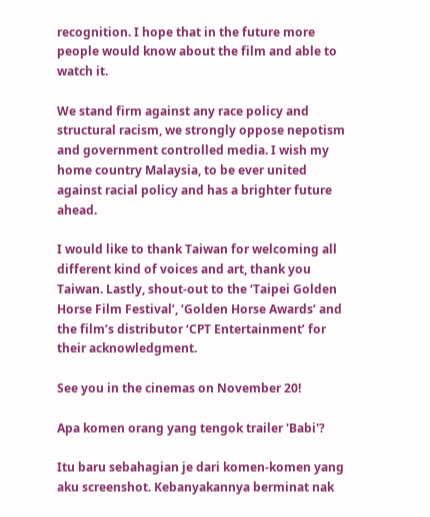recognition. I hope that in the future more people would know about the film and able to watch it.

We stand firm against any race policy and structural racism, we strongly oppose nepotism and government controlled media. I wish my home country Malaysia, to be ever united against racial policy and has a brighter future ahead.

I would like to thank Taiwan for welcoming all different kind of voices and art, thank you Taiwan. Lastly, shout-out to the ‘Taipei Golden Horse Film Festival’, ‘Golden Horse Awards’ and the film’s distributor ‘CPT Entertainment’ for their acknowledgment.

See you in the cinemas on November 20!

Apa komen orang yang tengok trailer 'Babi'?

Itu baru sebahagian je dari komen-komen yang aku screenshot. Kebanyakannya berminat nak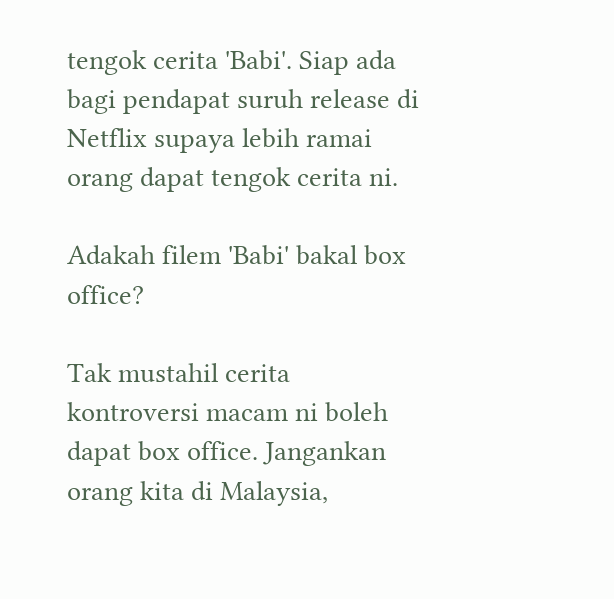tengok cerita 'Babi'. Siap ada bagi pendapat suruh release di Netflix supaya lebih ramai orang dapat tengok cerita ni.

Adakah filem 'Babi' bakal box office?

Tak mustahil cerita kontroversi macam ni boleh dapat box office. Jangankan orang kita di Malaysia,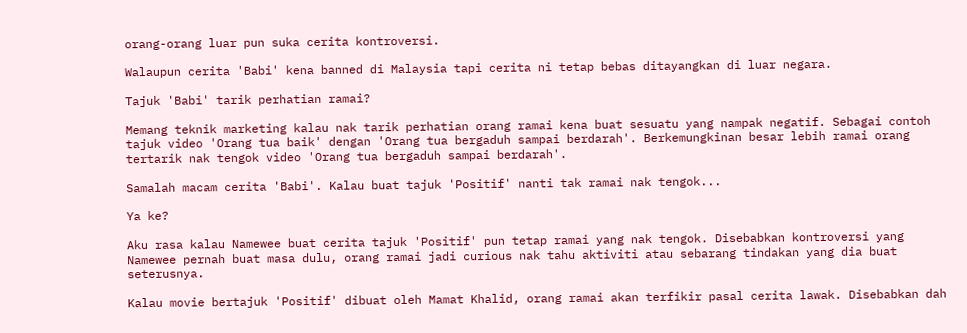orang-orang luar pun suka cerita kontroversi.

Walaupun cerita 'Babi' kena banned di Malaysia tapi cerita ni tetap bebas ditayangkan di luar negara.

Tajuk 'Babi' tarik perhatian ramai?

Memang teknik marketing kalau nak tarik perhatian orang ramai kena buat sesuatu yang nampak negatif. Sebagai contoh tajuk video 'Orang tua baik' dengan 'Orang tua bergaduh sampai berdarah'. Berkemungkinan besar lebih ramai orang tertarik nak tengok video 'Orang tua bergaduh sampai berdarah'.

Samalah macam cerita 'Babi'. Kalau buat tajuk 'Positif' nanti tak ramai nak tengok...

Ya ke?

Aku rasa kalau Namewee buat cerita tajuk 'Positif' pun tetap ramai yang nak tengok. Disebabkan kontroversi yang Namewee pernah buat masa dulu, orang ramai jadi curious nak tahu aktiviti atau sebarang tindakan yang dia buat seterusnya.

Kalau movie bertajuk 'Positif' dibuat oleh Mamat Khalid, orang ramai akan terfikir pasal cerita lawak. Disebabkan dah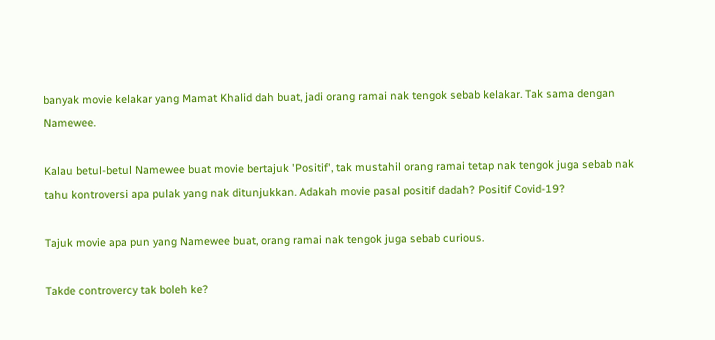banyak movie kelakar yang Mamat Khalid dah buat, jadi orang ramai nak tengok sebab kelakar. Tak sama dengan Namewee.

Kalau betul-betul Namewee buat movie bertajuk 'Positif', tak mustahil orang ramai tetap nak tengok juga sebab nak tahu kontroversi apa pulak yang nak ditunjukkan. Adakah movie pasal positif dadah? Positif Covid-19?

Tajuk movie apa pun yang Namewee buat, orang ramai nak tengok juga sebab curious.

Takde controvercy tak boleh ke?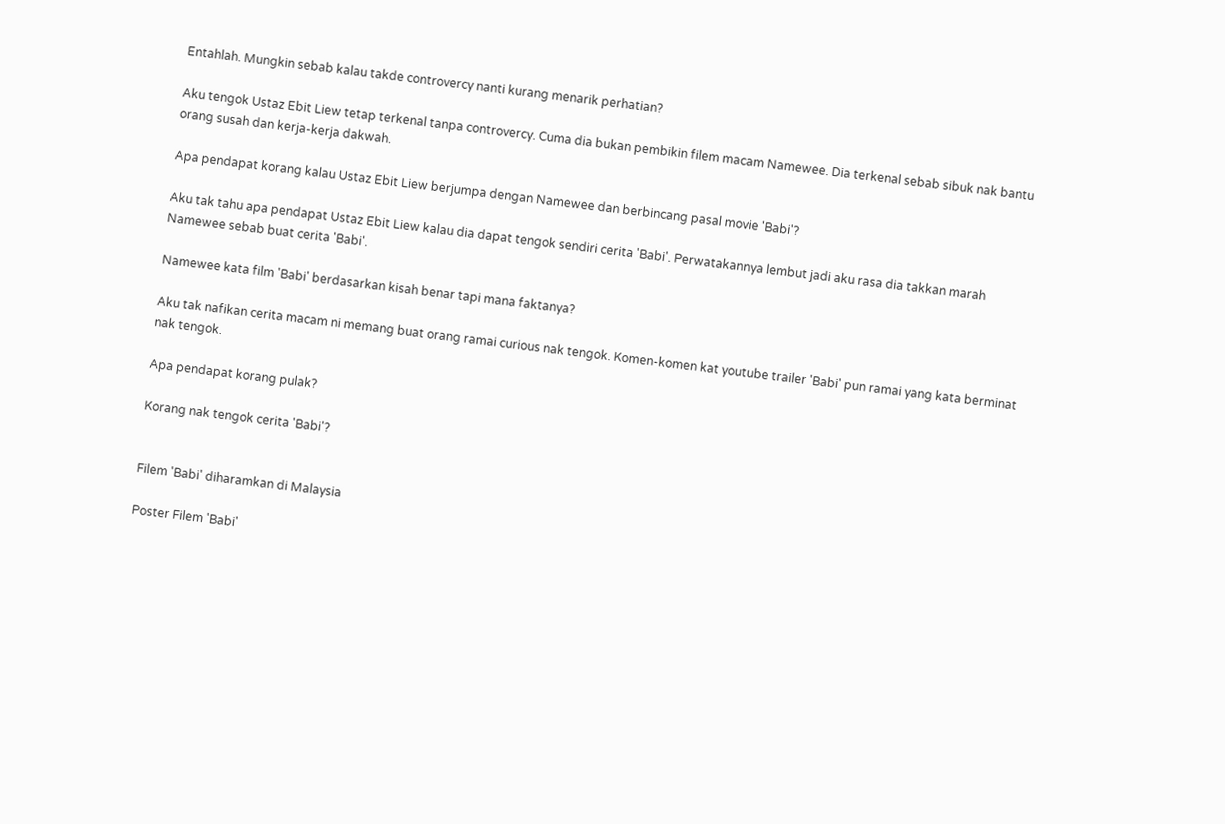Entahlah. Mungkin sebab kalau takde controvercy nanti kurang menarik perhatian?

Aku tengok Ustaz Ebit Liew tetap terkenal tanpa controvercy. Cuma dia bukan pembikin filem macam Namewee. Dia terkenal sebab sibuk nak bantu orang susah dan kerja-kerja dakwah.

Apa pendapat korang kalau Ustaz Ebit Liew berjumpa dengan Namewee dan berbincang pasal movie 'Babi'?

Aku tak tahu apa pendapat Ustaz Ebit Liew kalau dia dapat tengok sendiri cerita 'Babi'. Perwatakannya lembut jadi aku rasa dia takkan marah Namewee sebab buat cerita 'Babi'.

Namewee kata film 'Babi' berdasarkan kisah benar tapi mana faktanya?

Aku tak nafikan cerita macam ni memang buat orang ramai curious nak tengok. Komen-komen kat youtube trailer 'Babi' pun ramai yang kata berminat nak tengok.

Apa pendapat korang pulak?

Korang nak tengok cerita 'Babi'?


Filem 'Babi' diharamkan di Malaysia

Poster Filem 'Babi'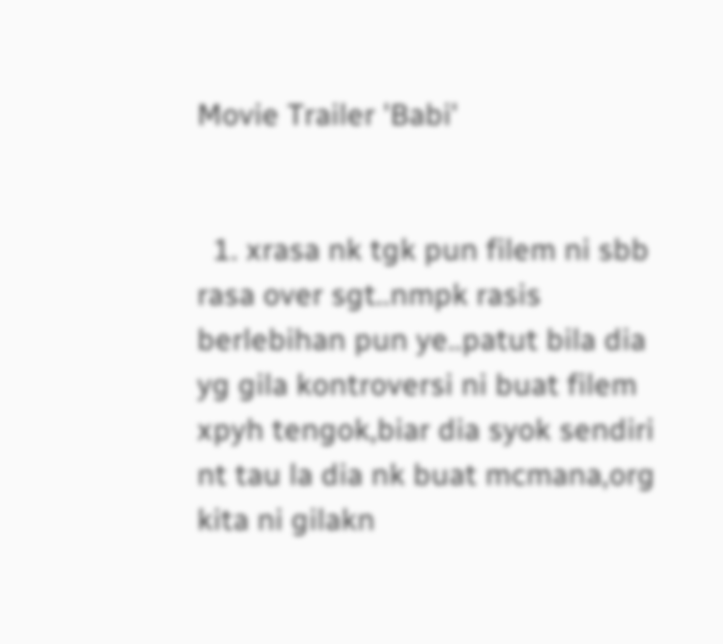Movie Trailer 'Babi'


  1. xrasa nk tgk pun filem ni sbb rasa over sgt..nmpk rasis berlebihan pun ye..patut bila dia yg gila kontroversi ni buat filem xpyh tengok,biar dia syok sendiri nt tau la dia nk buat mcmana,org kita ni gilakn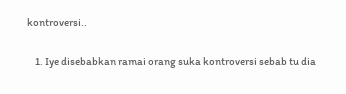kontroversi..

    1. Iye disebabkan ramai orang suka kontroversi sebab tu dia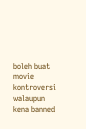boleh buat movie kontroversi walaupun kena banned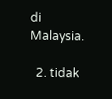di Malaysia.

  2. tidak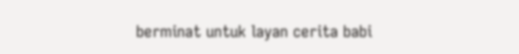berminat untuk layan cerita babi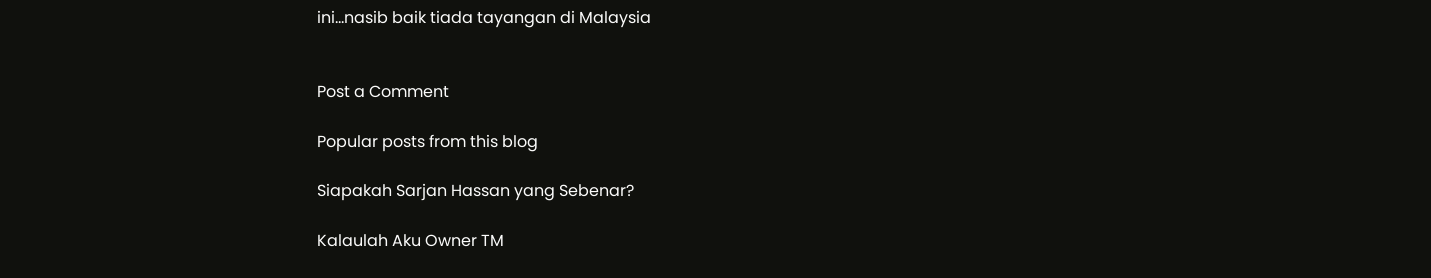ini...nasib baik tiada tayangan di Malaysia


Post a Comment

Popular posts from this blog

Siapakah Sarjan Hassan yang Sebenar?

Kalaulah Aku Owner TM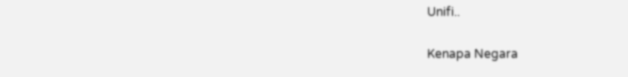Unifi..

Kenapa Negara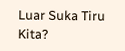Luar Suka Tiru Kita?